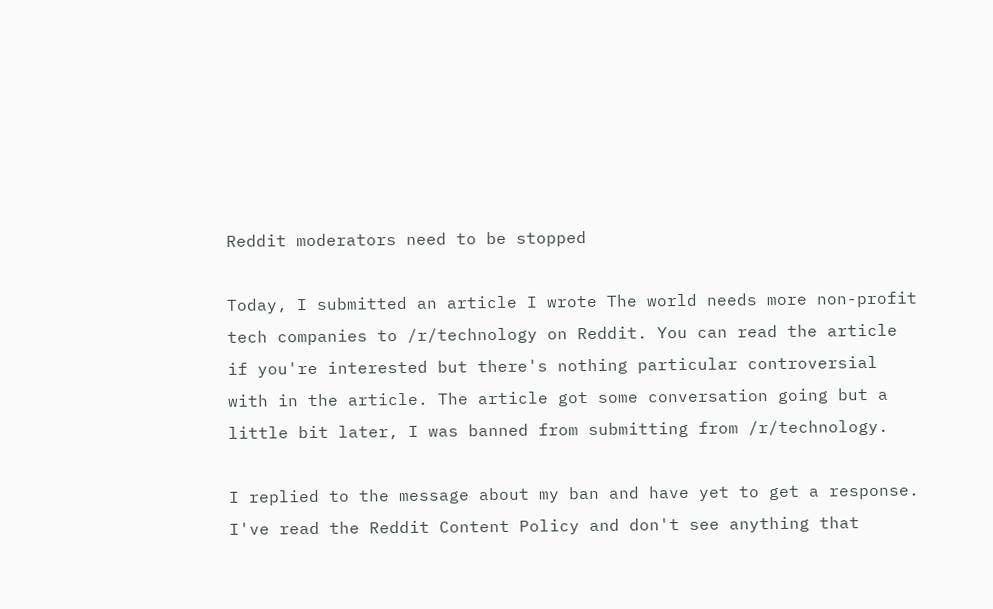Reddit moderators need to be stopped

Today, I submitted an article I wrote The world needs more non-profit tech companies to /r/technology on Reddit. You can read the article if you're interested but there's nothing particular controversial with in the article. The article got some conversation going but a little bit later, I was banned from submitting from /r/technology.

I replied to the message about my ban and have yet to get a response. I've read the Reddit Content Policy and don't see anything that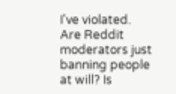I've violated. Are Reddit moderators just banning people at will? Is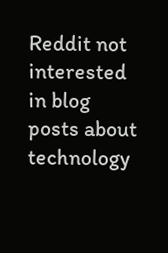Reddit not interested in blog posts about technology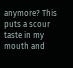anymore? This puts a scour taste in my mouth and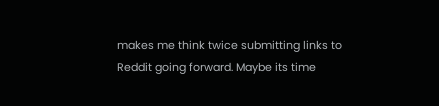makes me think twice submitting links to Reddit going forward. Maybe its time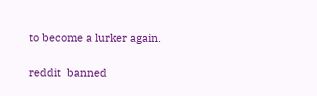to become a lurker again.

reddit  banned